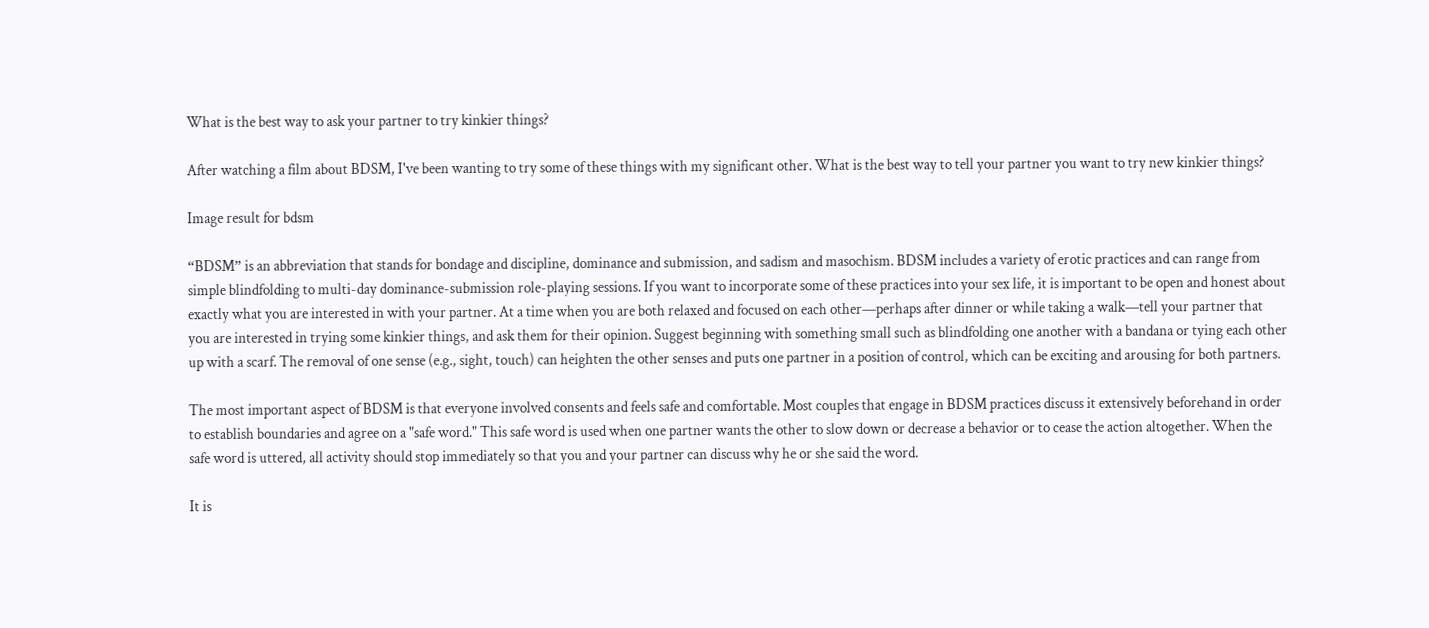What is the best way to ask your partner to try kinkier things?

After watching a film about BDSM, I've been wanting to try some of these things with my significant other. What is the best way to tell your partner you want to try new kinkier things?

Image result for bdsm

“BDSM” is an abbreviation that stands for bondage and discipline, dominance and submission, and sadism and masochism. BDSM includes a variety of erotic practices and can range from simple blindfolding to multi-day dominance-submission role-playing sessions. If you want to incorporate some of these practices into your sex life, it is important to be open and honest about exactly what you are interested in with your partner. At a time when you are both relaxed and focused on each other—perhaps after dinner or while taking a walk—tell your partner that you are interested in trying some kinkier things, and ask them for their opinion. Suggest beginning with something small such as blindfolding one another with a bandana or tying each other up with a scarf. The removal of one sense (e.g., sight, touch) can heighten the other senses and puts one partner in a position of control, which can be exciting and arousing for both partners.

The most important aspect of BDSM is that everyone involved consents and feels safe and comfortable. Most couples that engage in BDSM practices discuss it extensively beforehand in order to establish boundaries and agree on a "safe word." This safe word is used when one partner wants the other to slow down or decrease a behavior or to cease the action altogether. When the safe word is uttered, all activity should stop immediately so that you and your partner can discuss why he or she said the word.

It is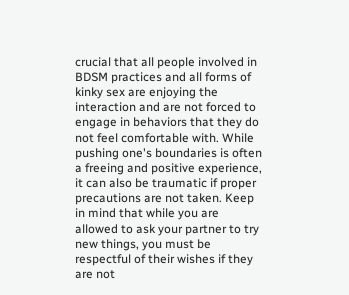crucial that all people involved in BDSM practices and all forms of kinky sex are enjoying the interaction and are not forced to engage in behaviors that they do not feel comfortable with. While pushing one's boundaries is often a freeing and positive experience, it can also be traumatic if proper precautions are not taken. Keep in mind that while you are allowed to ask your partner to try new things, you must be respectful of their wishes if they are not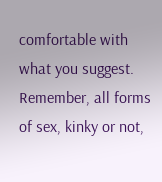comfortable with what you suggest. Remember, all forms of sex, kinky or not,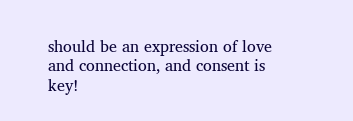should be an expression of love and connection, and consent is key!